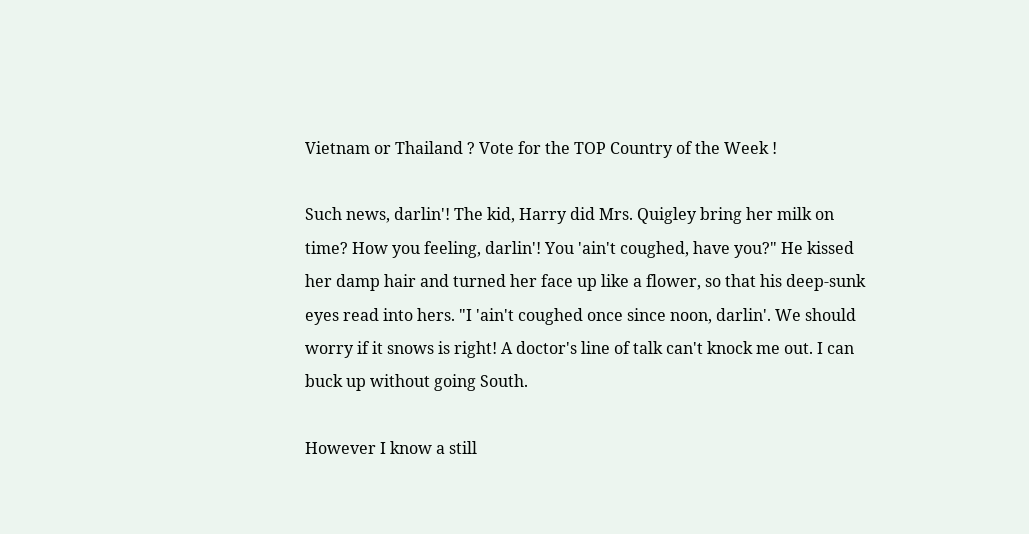Vietnam or Thailand ? Vote for the TOP Country of the Week !

Such news, darlin'! The kid, Harry did Mrs. Quigley bring her milk on time? How you feeling, darlin'! You 'ain't coughed, have you?" He kissed her damp hair and turned her face up like a flower, so that his deep-sunk eyes read into hers. "I 'ain't coughed once since noon, darlin'. We should worry if it snows is right! A doctor's line of talk can't knock me out. I can buck up without going South.

However I know a still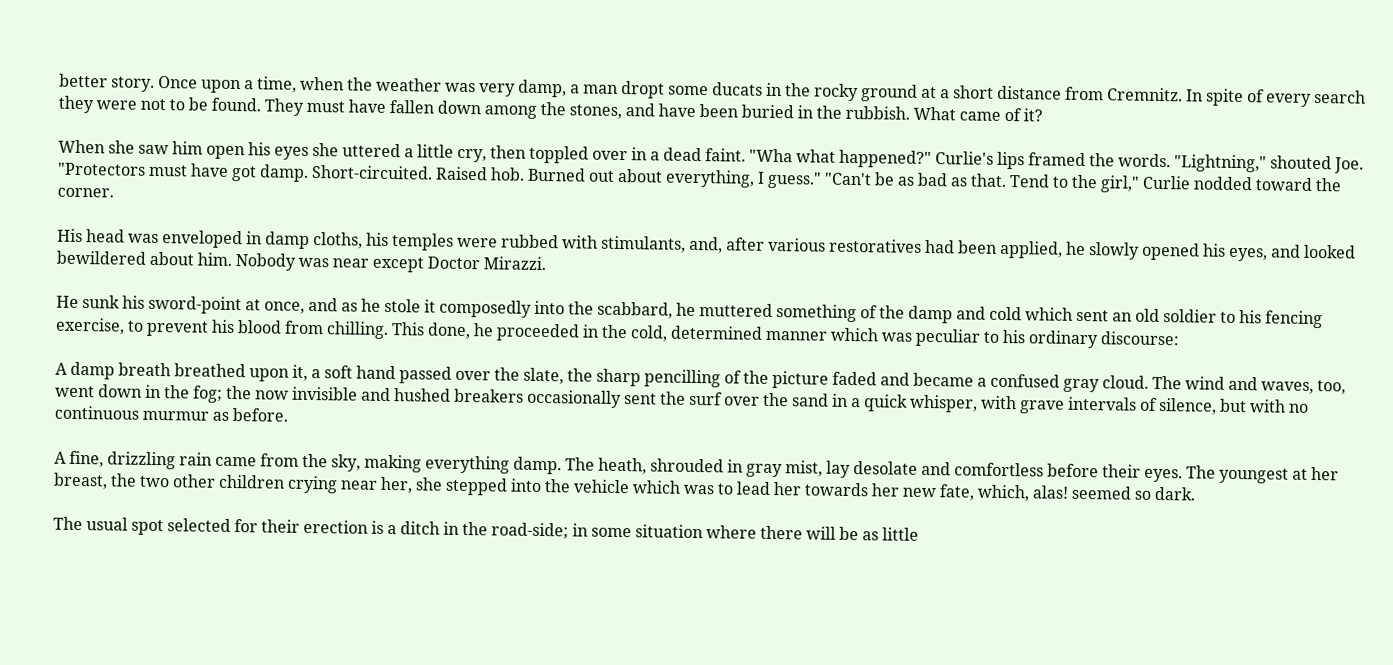better story. Once upon a time, when the weather was very damp, a man dropt some ducats in the rocky ground at a short distance from Cremnitz. In spite of every search they were not to be found. They must have fallen down among the stones, and have been buried in the rubbish. What came of it?

When she saw him open his eyes she uttered a little cry, then toppled over in a dead faint. "Wha what happened?" Curlie's lips framed the words. "Lightning," shouted Joe. "Protectors must have got damp. Short-circuited. Raised hob. Burned out about everything, I guess." "Can't be as bad as that. Tend to the girl," Curlie nodded toward the corner.

His head was enveloped in damp cloths, his temples were rubbed with stimulants, and, after various restoratives had been applied, he slowly opened his eyes, and looked bewildered about him. Nobody was near except Doctor Mirazzi.

He sunk his sword-point at once, and as he stole it composedly into the scabbard, he muttered something of the damp and cold which sent an old soldier to his fencing exercise, to prevent his blood from chilling. This done, he proceeded in the cold, determined manner which was peculiar to his ordinary discourse:

A damp breath breathed upon it, a soft hand passed over the slate, the sharp pencilling of the picture faded and became a confused gray cloud. The wind and waves, too, went down in the fog; the now invisible and hushed breakers occasionally sent the surf over the sand in a quick whisper, with grave intervals of silence, but with no continuous murmur as before.

A fine, drizzling rain came from the sky, making everything damp. The heath, shrouded in gray mist, lay desolate and comfortless before their eyes. The youngest at her breast, the two other children crying near her, she stepped into the vehicle which was to lead her towards her new fate, which, alas! seemed so dark.

The usual spot selected for their erection is a ditch in the road-side; in some situation where there will be as little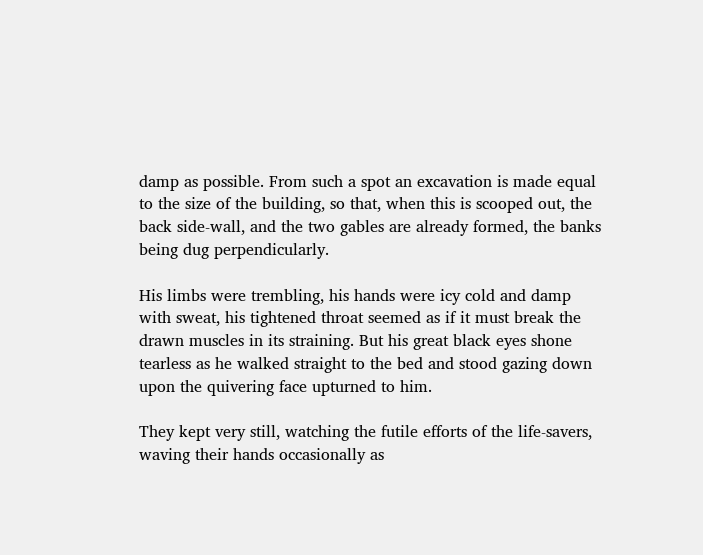damp as possible. From such a spot an excavation is made equal to the size of the building, so that, when this is scooped out, the back side-wall, and the two gables are already formed, the banks being dug perpendicularly.

His limbs were trembling, his hands were icy cold and damp with sweat, his tightened throat seemed as if it must break the drawn muscles in its straining. But his great black eyes shone tearless as he walked straight to the bed and stood gazing down upon the quivering face upturned to him.

They kept very still, watching the futile efforts of the life-savers, waving their hands occasionally as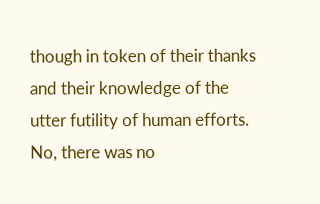though in token of their thanks and their knowledge of the utter futility of human efforts. No, there was no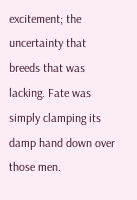excitement; the uncertainty that breeds that was lacking. Fate was simply clamping its damp hand down over those men.